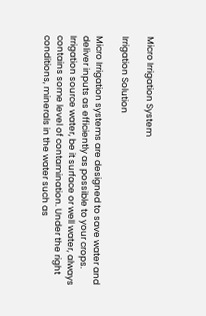Micro Irrigation System

Irrigation Solution

Micro Irrigation systems are designed to save water and deliver inputs as efficiently as possible to your crops. Irrigation source water, be it surface or well water, always contains some level of contamination. Under the right conditions, minerals in the water such as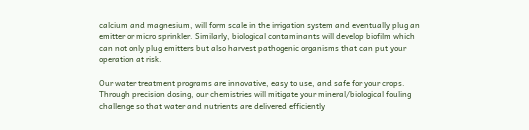calcium and magnesium, will form scale in the irrigation system and eventually plug an emitter or micro sprinkler. Similarly, biological contaminants will develop biofilm which can not only plug emitters but also harvest pathogenic organisms that can put your operation at risk.

Our water treatment programs are innovative, easy to use, and safe for your crops. Through precision dosing, our chemistries will mitigate your mineral/biological fouling challenge so that water and nutrients are delivered efficiently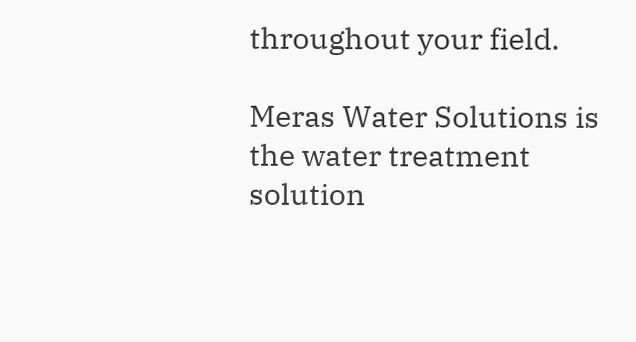throughout your field.

Meras Water Solutions is the water treatment solution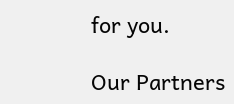for you.

Our Partners